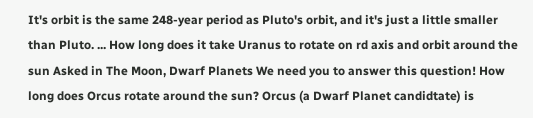It's orbit is the same 248-year period as Pluto's orbit, and it's just a little smaller than Pluto. ... How long does it take Uranus to rotate on rd axis and orbit around the sun Asked in The Moon, Dwarf Planets We need you to answer this question! How long does Orcus rotate around the sun? Orcus (a Dwarf Planet candidtate) is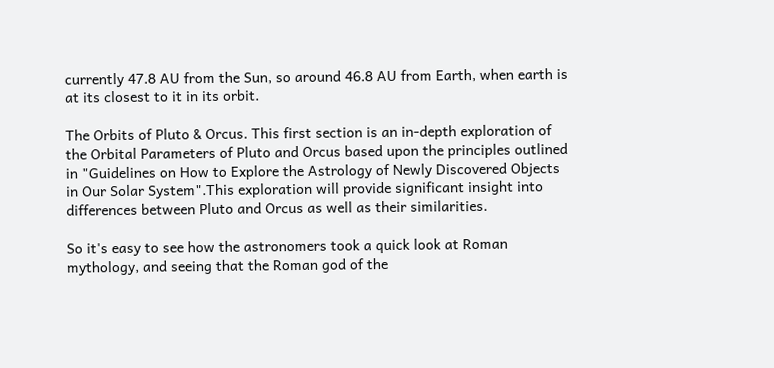currently 47.8 AU from the Sun, so around 46.8 AU from Earth, when earth is at its closest to it in its orbit.

The Orbits of Pluto & Orcus. This first section is an in-depth exploration of the Orbital Parameters of Pluto and Orcus based upon the principles outlined in "Guidelines on How to Explore the Astrology of Newly Discovered Objects in Our Solar System".This exploration will provide significant insight into differences between Pluto and Orcus as well as their similarities.

So it's easy to see how the astronomers took a quick look at Roman mythology, and seeing that the Roman god of the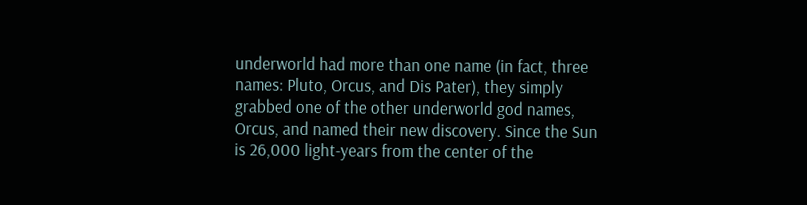underworld had more than one name (in fact, three names: Pluto, Orcus, and Dis Pater), they simply grabbed one of the other underworld god names, Orcus, and named their new discovery. Since the Sun is 26,000 light-years from the center of the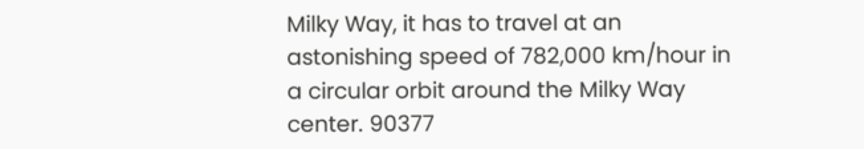Milky Way, it has to travel at an astonishing speed of 782,000 km/hour in a circular orbit around the Milky Way center. 90377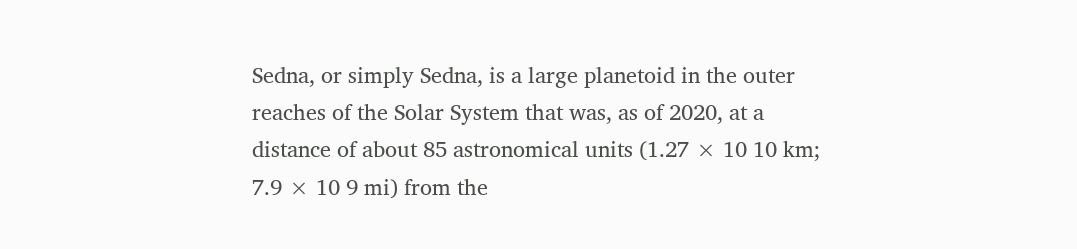Sedna, or simply Sedna, is a large planetoid in the outer reaches of the Solar System that was, as of 2020, at a distance of about 85 astronomical units (1.27 × 10 10 km; 7.9 × 10 9 mi) from the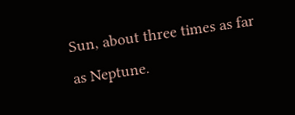Sun, about three times as far as Neptune.